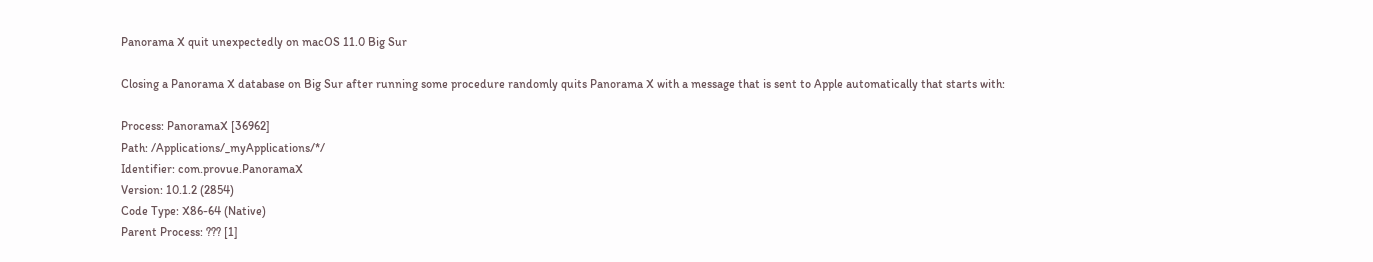Panorama X quit unexpectedly on macOS 11.0 Big Sur

Closing a Panorama X database on Big Sur after running some procedure randomly quits Panorama X with a message that is sent to Apple automatically that starts with:

Process: PanoramaX [36962]
Path: /Applications/_myApplications/*/
Identifier: com.provue.PanoramaX
Version: 10.1.2 (2854)
Code Type: X86-64 (Native)
Parent Process: ??? [1]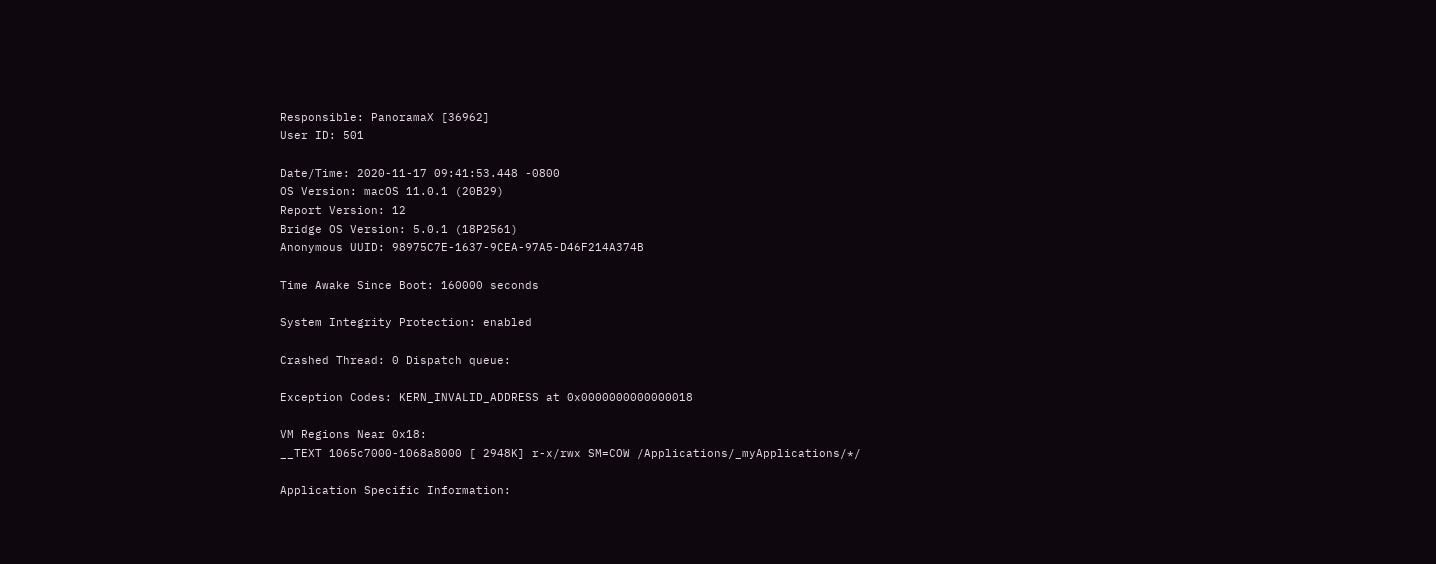Responsible: PanoramaX [36962]
User ID: 501

Date/Time: 2020-11-17 09:41:53.448 -0800
OS Version: macOS 11.0.1 (20B29)
Report Version: 12
Bridge OS Version: 5.0.1 (18P2561)
Anonymous UUID: 98975C7E-1637-9CEA-97A5-D46F214A374B

Time Awake Since Boot: 160000 seconds

System Integrity Protection: enabled

Crashed Thread: 0 Dispatch queue:

Exception Codes: KERN_INVALID_ADDRESS at 0x0000000000000018

VM Regions Near 0x18:
__TEXT 1065c7000-1068a8000 [ 2948K] r-x/rwx SM=COW /Applications/_myApplications/*/

Application Specific Information: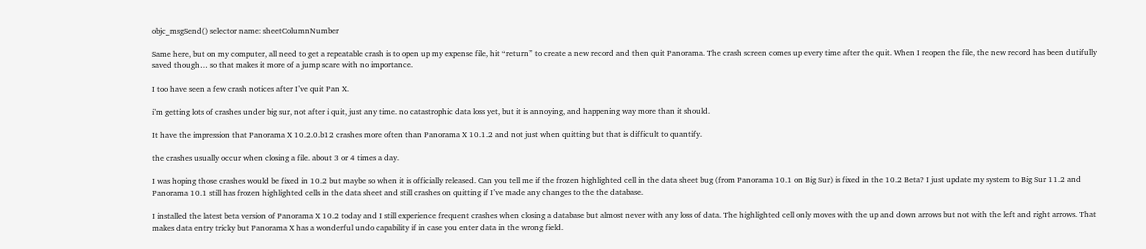objc_msgSend() selector name: sheetColumnNumber

Same here, but on my computer, all need to get a repeatable crash is to open up my expense file, hit “return” to create a new record and then quit Panorama. The crash screen comes up every time after the quit. When I reopen the file, the new record has been dutifully saved though… so that makes it more of a jump scare with no importance.

I too have seen a few crash notices after I’ve quit Pan X.

i’m getting lots of crashes under big sur, not after i quit, just any time. no catastrophic data loss yet, but it is annoying, and happening way more than it should.

It have the impression that Panorama X 10.2.0.b12 crashes more often than Panorama X 10.1.2 and not just when quitting but that is difficult to quantify.

the crashes usually occur when closing a file. about 3 or 4 times a day.

I was hoping those crashes would be fixed in 10.2 but maybe so when it is officially released. Can you tell me if the frozen highlighted cell in the data sheet bug (from Panorama 10.1 on Big Sur) is fixed in the 10.2 Beta? I just update my system to Big Sur 11.2 and Panorama 10.1 still has frozen highlighted cells in the data sheet and still crashes on quitting if I’ve made any changes to the the database.

I installed the latest beta version of Panorama X 10.2 today and I still experience frequent crashes when closing a database but almost never with any loss of data. The highlighted cell only moves with the up and down arrows but not with the left and right arrows. That makes data entry tricky but Panorama X has a wonderful undo capability if in case you enter data in the wrong field.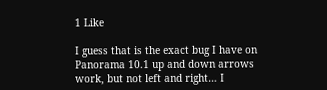1 Like

I guess that is the exact bug I have on Panorama 10.1 up and down arrows work, but not left and right… I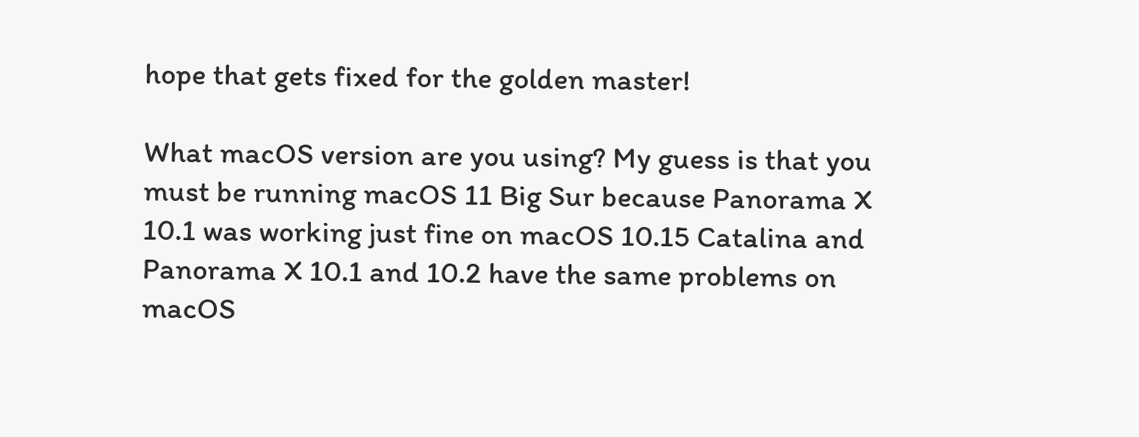hope that gets fixed for the golden master!

What macOS version are you using? My guess is that you must be running macOS 11 Big Sur because Panorama X 10.1 was working just fine on macOS 10.15 Catalina and Panorama X 10.1 and 10.2 have the same problems on macOS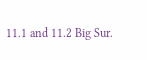11.1 and 11.2 Big Sur.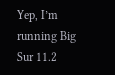Yep, I’m running Big Sur 11.2